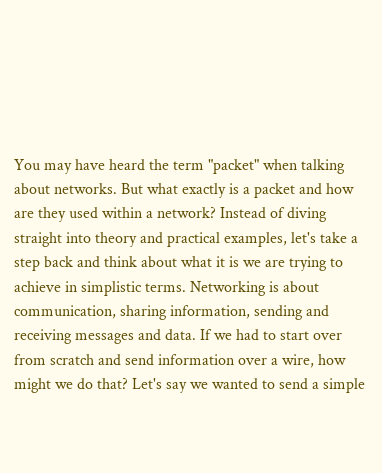You may have heard the term "packet" when talking about networks. But what exactly is a packet and how are they used within a network? Instead of diving straight into theory and practical examples, let's take a step back and think about what it is we are trying to achieve in simplistic terms. Networking is about communication, sharing information, sending and receiving messages and data. If we had to start over from scratch and send information over a wire, how might we do that? Let's say we wanted to send a simple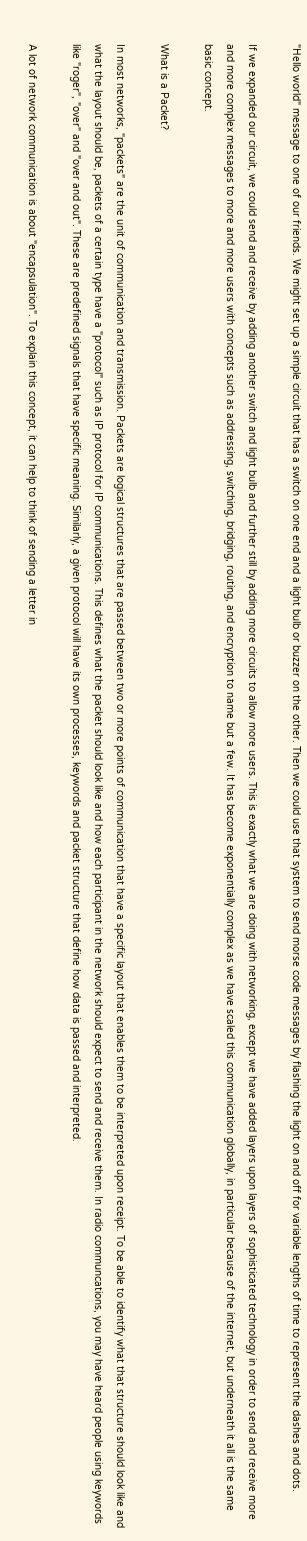"Hello world" message to one of our friends. We might set up a simple circuit that has a switch on one end and a light bulb or buzzer on the other. Then we could use that system to send morse code messages by flashing the light on and off for variable lengths of time to represent the dashes and dots.

If we expanded our circuit, we could send and receive by adding another switch and light bulb and further still by adding more circuits to allow more users. This is exactly what we are doing with networking, except we have added layers upon layers of sophisticated technology in order to send and receive more and more complex messages to more and more users with concepts such as addressing, switching, bridging, routing, and encryption to name but a few. It has become exponentially complex as we have scaled this communication globally, in particular because of the internet, but underneath it all is the same basic concept.

What is a Packet?

In most networks, "packets" are the unit of communication and transmission. Packets are logical structures that are passed between two or more points of communication that have a specific layout that enables them to be interpreted upon receipt. To be able to identify what that structure should look like and what the layout should be, packets of a certain type have a "protocol" such as IP protocol for IP communications. This defines what the packet should look like and how each participant in the network should expect to send and receive them. In radio communcations, you may have heard people using keywords like "roger", "over" and "over and out". These are predefined signals that have specific meaning. Similarly, a given protocol will have its own processes, keywords and packet structure that define how data is passed and interpreted.

A lot of network communication is about "encapsulation". To explain this concept, it can help to think of sending a letter in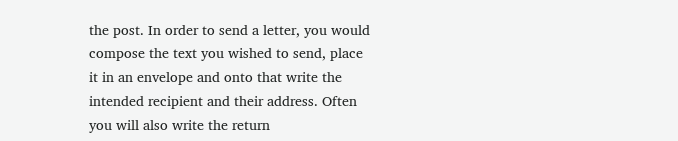the post. In order to send a letter, you would compose the text you wished to send, place it in an envelope and onto that write the intended recipient and their address. Often you will also write the return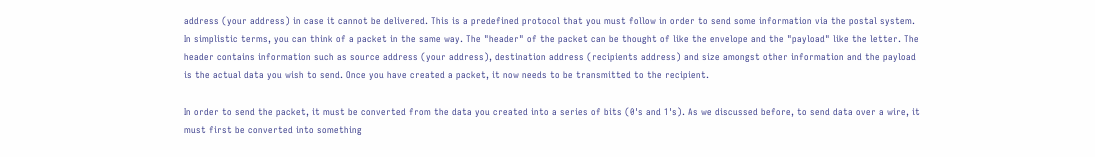address (your address) in case it cannot be delivered. This is a predefined protocol that you must follow in order to send some information via the postal system. In simplistic terms, you can think of a packet in the same way. The "header" of the packet can be thought of like the envelope and the "payload" like the letter. The header contains information such as source address (your address), destination address (recipients address) and size amongst other information and the payload is the actual data you wish to send. Once you have created a packet, it now needs to be transmitted to the recipient.

In order to send the packet, it must be converted from the data you created into a series of bits (0's and 1's). As we discussed before, to send data over a wire, it must first be converted into something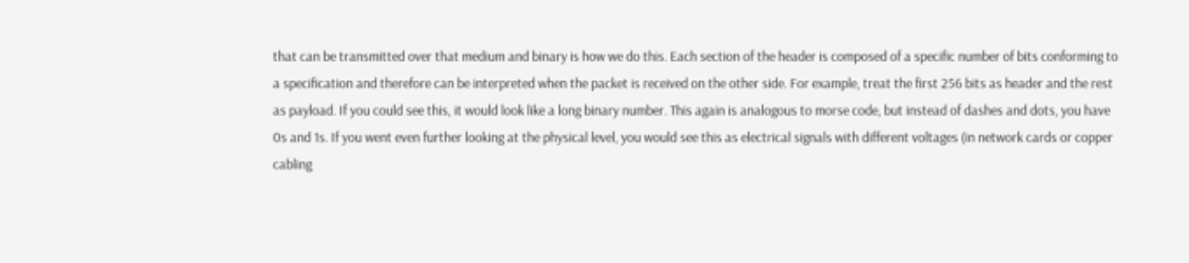that can be transmitted over that medium and binary is how we do this. Each section of the header is composed of a specific number of bits conforming to a specification and therefore can be interpreted when the packet is received on the other side. For example, treat the first 256 bits as header and the rest as payload. If you could see this, it would look like a long binary number. This again is analogous to morse code, but instead of dashes and dots, you have 0s and 1s. If you went even further looking at the physical level, you would see this as electrical signals with different voltages (in network cards or copper cabling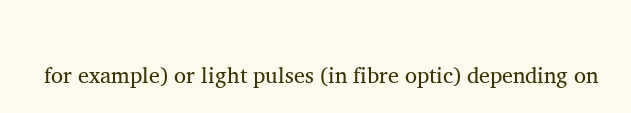for example) or light pulses (in fibre optic) depending on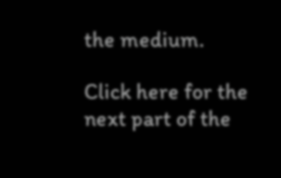the medium.

Click here for the next part of the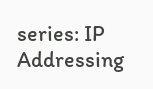series: IP Addressing